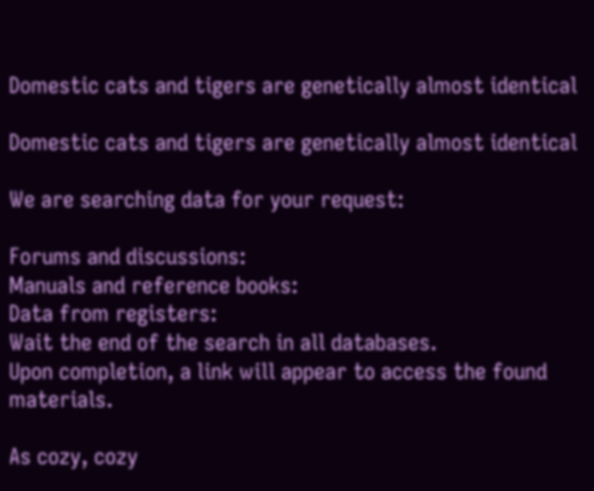Domestic cats and tigers are genetically almost identical

Domestic cats and tigers are genetically almost identical

We are searching data for your request:

Forums and discussions:
Manuals and reference books:
Data from registers:
Wait the end of the search in all databases.
Upon completion, a link will appear to access the found materials.

As cozy, cozy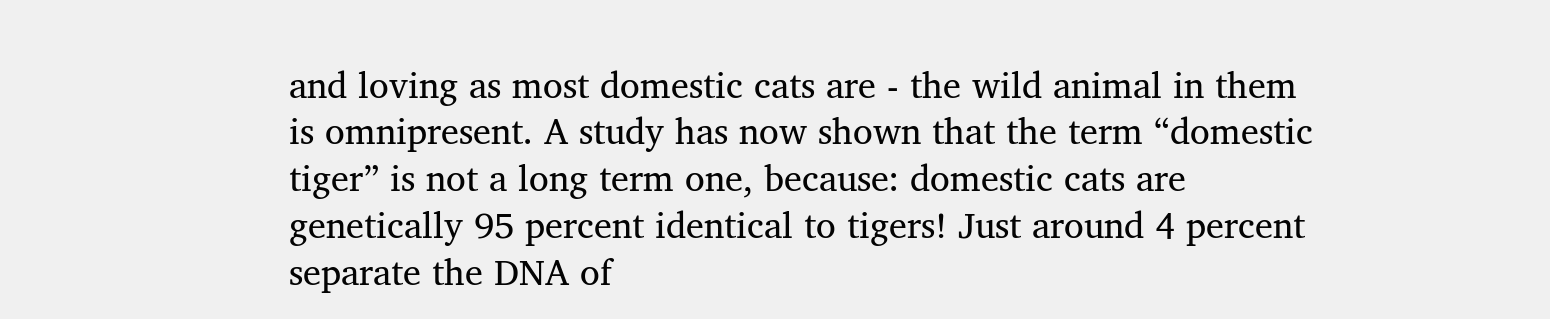and loving as most domestic cats are - the wild animal in them is omnipresent. A study has now shown that the term “domestic tiger” is not a long term one, because: domestic cats are genetically 95 percent identical to tigers! Just around 4 percent separate the DNA of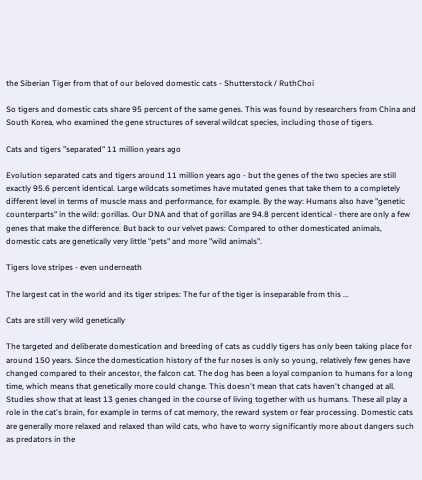the Siberian Tiger from that of our beloved domestic cats - Shutterstock / RuthChoi

So tigers and domestic cats share 95 percent of the same genes. This was found by researchers from China and South Korea, who examined the gene structures of several wildcat species, including those of tigers.

Cats and tigers "separated" 11 million years ago

Evolution separated cats and tigers around 11 million years ago - but the genes of the two species are still exactly 95.6 percent identical. Large wildcats sometimes have mutated genes that take them to a completely different level in terms of muscle mass and performance, for example. By the way: Humans also have "genetic counterparts" in the wild: gorillas. Our DNA and that of gorillas are 94.8 percent identical - there are only a few genes that make the difference. But back to our velvet paws: Compared to other domesticated animals, domestic cats are genetically very little "pets" and more "wild animals".

Tigers love stripes - even underneath

The largest cat in the world and its tiger stripes: The fur of the tiger is inseparable from this ...

Cats are still very wild genetically

The targeted and deliberate domestication and breeding of cats as cuddly tigers has only been taking place for around 150 years. Since the domestication history of the fur noses is only so young, relatively few genes have changed compared to their ancestor, the falcon cat. The dog has been a loyal companion to humans for a long time, which means that genetically more could change. This doesn't mean that cats haven't changed at all. Studies show that at least 13 genes changed in the course of living together with us humans. These all play a role in the cat's brain, for example in terms of cat memory, the reward system or fear processing. Domestic cats are generally more relaxed and relaxed than wild cats, who have to worry significantly more about dangers such as predators in the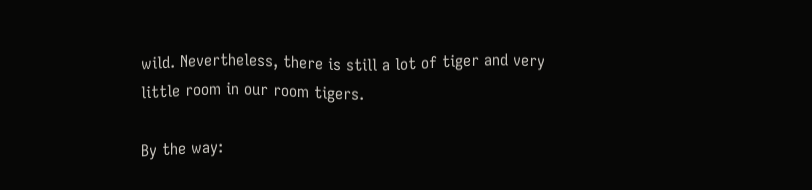wild. Nevertheless, there is still a lot of tiger and very little room in our room tigers.

By the way: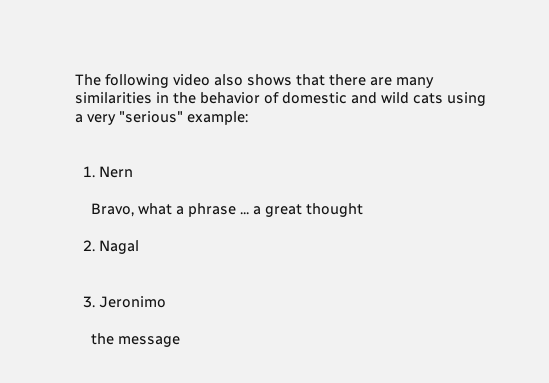The following video also shows that there are many similarities in the behavior of domestic and wild cats using a very "serious" example:


  1. Nern

    Bravo, what a phrase ... a great thought

  2. Nagal


  3. Jeronimo

    the message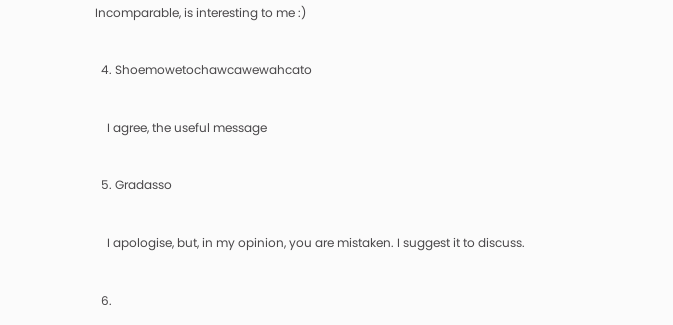Incomparable, is interesting to me :)

  4. Shoemowetochawcawewahcato

    I agree, the useful message

  5. Gradasso

    I apologise, but, in my opinion, you are mistaken. I suggest it to discuss.

  6.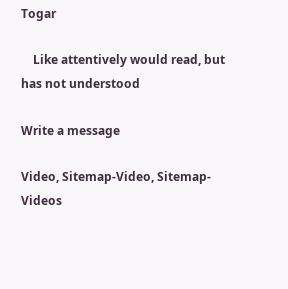Togar

    Like attentively would read, but has not understood

Write a message

Video, Sitemap-Video, Sitemap-Videos